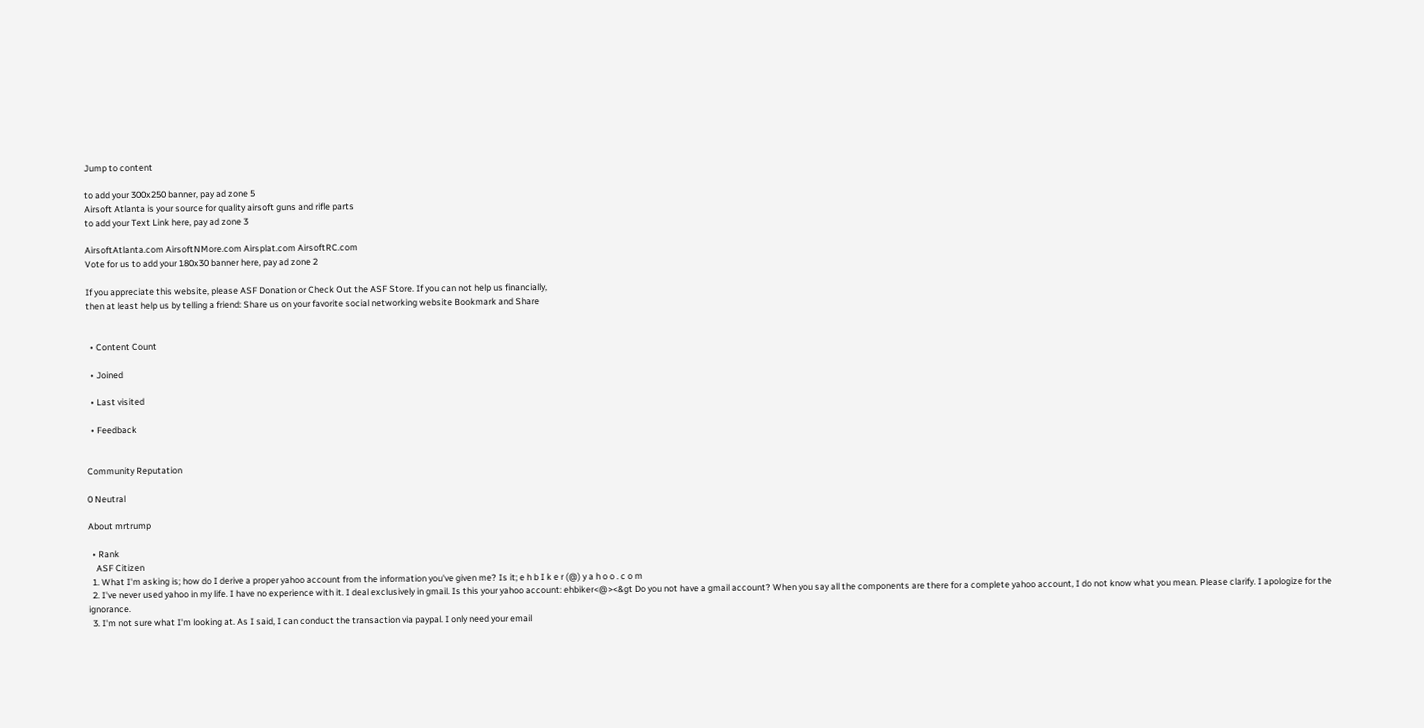Jump to content

to add your 300x250 banner, pay ad zone 5
Airsoft Atlanta is your source for quality airsoft guns and rifle parts
to add your Text Link here, pay ad zone 3

AirsoftAtlanta.com AirsoftNMore.com Airsplat.com AirsoftRC.com
Vote for us to add your 180x30 banner here, pay ad zone 2

If you appreciate this website, please ASF Donation or Check Out the ASF Store. If you can not help us financially,
then at least help us by telling a friend: Share us on your favorite social networking website Bookmark and Share


  • Content Count

  • Joined

  • Last visited

  • Feedback


Community Reputation

0 Neutral

About mrtrump

  • Rank
    ASF Citizen
  1. What I'm asking is; how do I derive a proper yahoo account from the information you've given me? Is it; e h b I k e r (@) y a h o o . c o m
  2. I've never used yahoo in my life. I have no experience with it. I deal exclusively in gmail. Is this your yahoo account: ehbiker<@><&gt Do you not have a gmail account? When you say all the components are there for a complete yahoo account, I do not know what you mean. Please clarify. I apologize for the ignorance.
  3. I'm not sure what I'm looking at. As I said, I can conduct the transaction via paypal. I only need your email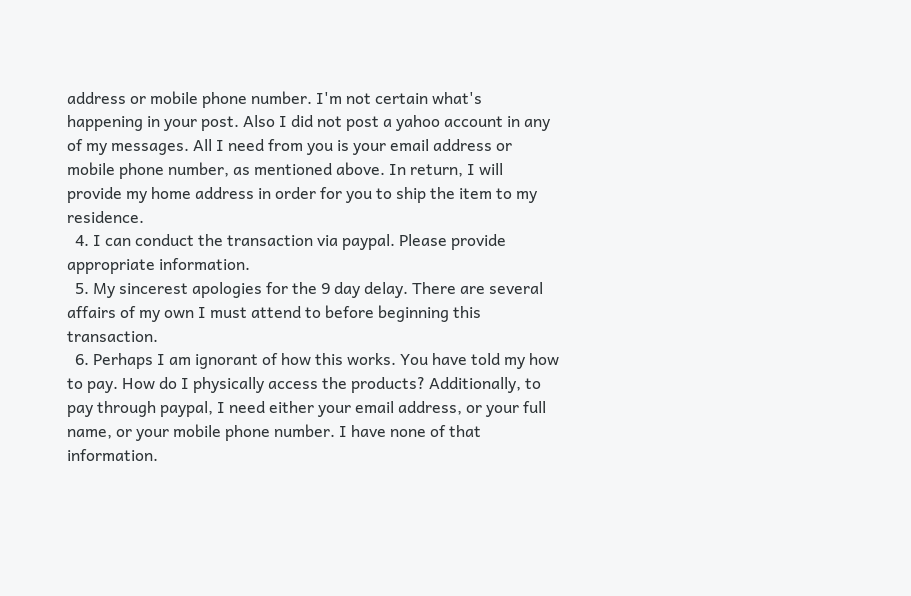address or mobile phone number. I'm not certain what's happening in your post. Also I did not post a yahoo account in any of my messages. All I need from you is your email address or mobile phone number, as mentioned above. In return, I will provide my home address in order for you to ship the item to my residence.
  4. I can conduct the transaction via paypal. Please provide appropriate information.
  5. My sincerest apologies for the 9 day delay. There are several affairs of my own I must attend to before beginning this transaction.
  6. Perhaps I am ignorant of how this works. You have told my how to pay. How do I physically access the products? Additionally, to pay through paypal, I need either your email address, or your full name, or your mobile phone number. I have none of that information.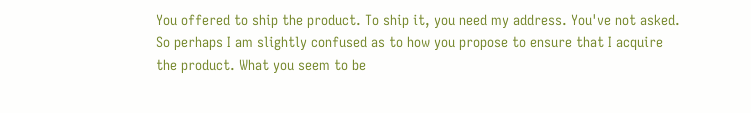You offered to ship the product. To ship it, you need my address. You've not asked. So perhaps I am slightly confused as to how you propose to ensure that I acquire the product. What you seem to be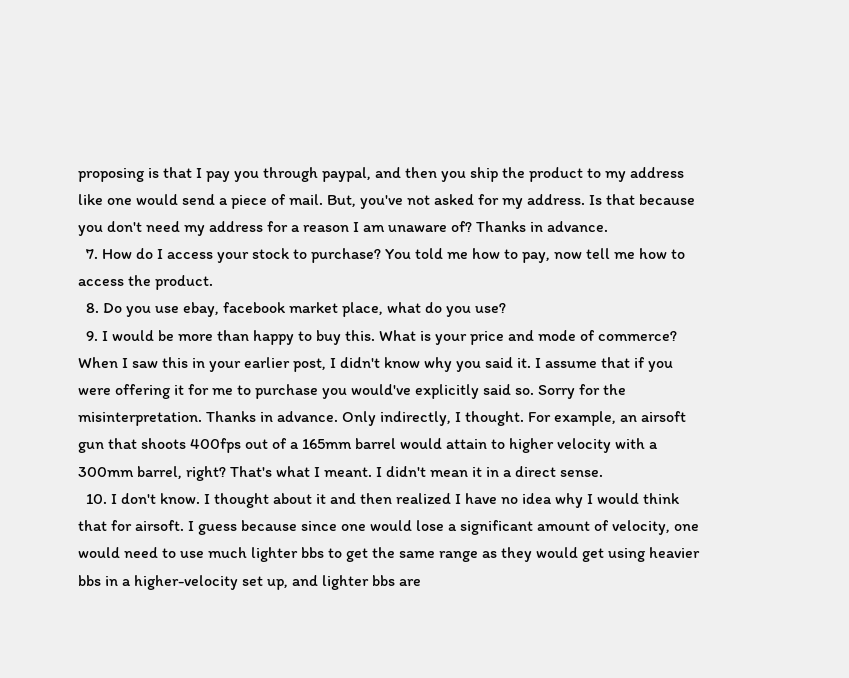proposing is that I pay you through paypal, and then you ship the product to my address like one would send a piece of mail. But, you've not asked for my address. Is that because you don't need my address for a reason I am unaware of? Thanks in advance.
  7. How do I access your stock to purchase? You told me how to pay, now tell me how to access the product.
  8. Do you use ebay, facebook market place, what do you use?
  9. I would be more than happy to buy this. What is your price and mode of commerce? When I saw this in your earlier post, I didn't know why you said it. I assume that if you were offering it for me to purchase you would've explicitly said so. Sorry for the misinterpretation. Thanks in advance. Only indirectly, I thought. For example, an airsoft gun that shoots 400fps out of a 165mm barrel would attain to higher velocity with a 300mm barrel, right? That's what I meant. I didn't mean it in a direct sense.
  10. I don't know. I thought about it and then realized I have no idea why I would think that for airsoft. I guess because since one would lose a significant amount of velocity, one would need to use much lighter bbs to get the same range as they would get using heavier bbs in a higher-velocity set up, and lighter bbs are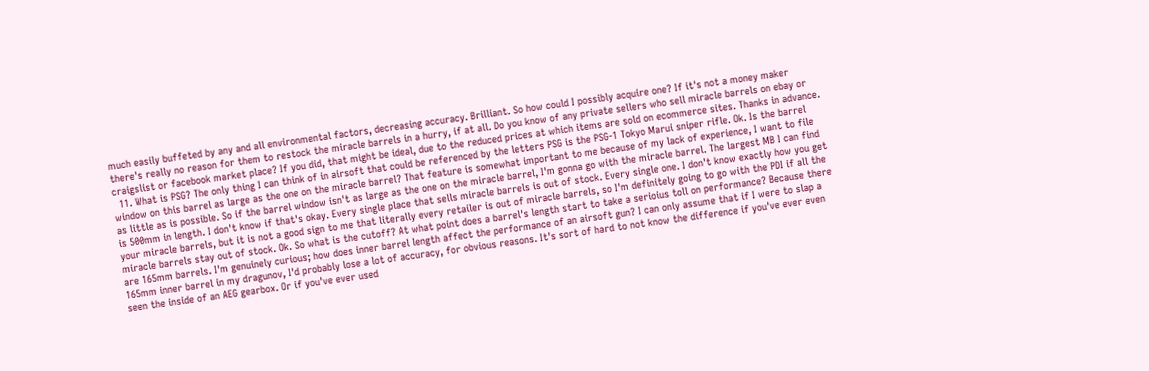much easily buffeted by any and all environmental factors, decreasing accuracy. Brilliant. So how could I possibly acquire one? If it's not a money maker there's really no reason for them to restock the miracle barrels in a hurry, if at all. Do you know of any private sellers who sell miracle barrels on ebay or craigslist or facebook market place? If you did, that might be ideal, due to the reduced prices at which items are sold on ecommerce sites. Thanks in advance.
  11. What is PSG? The only thing I can think of in airsoft that could be referenced by the letters PSG is the PSG-1 Tokyo Marui sniper rifle. Ok. Is the barrel window on this barrel as large as the one on the miracle barrel? That feature is somewhat important to me because of my lack of experience, I want to file as little as is possible. So if the barrel window isn't as large as the one on the miracle barrel, I'm gonna go with the miracle barrel. The largest MB I can find is 500mm in length. I don't know if that's okay. Every single place that sells miracle barrels is out of stock. Every single one. I don't know exactly how you get your miracle barrels, but it is not a good sign to me that literally every retailer is out of miracle barrels, so I'm definitely going to go with the PDI if all the miracle barrels stay out of stock. Ok. So what is the cutoff? At what point does a barrel's length start to take a serioius toll on performance? Because there are 165mm barrels. I'm genuinely curious; how does inner barrel length affect the performance of an airsoft gun? I can only assume that if I were to slap a 165mm inner barrel in my dragunov, I'd probably lose a lot of accuracy, for obvious reasons. It's sort of hard to not know the difference if you've ever even seen the inside of an AEG gearbox. Or if you've ever used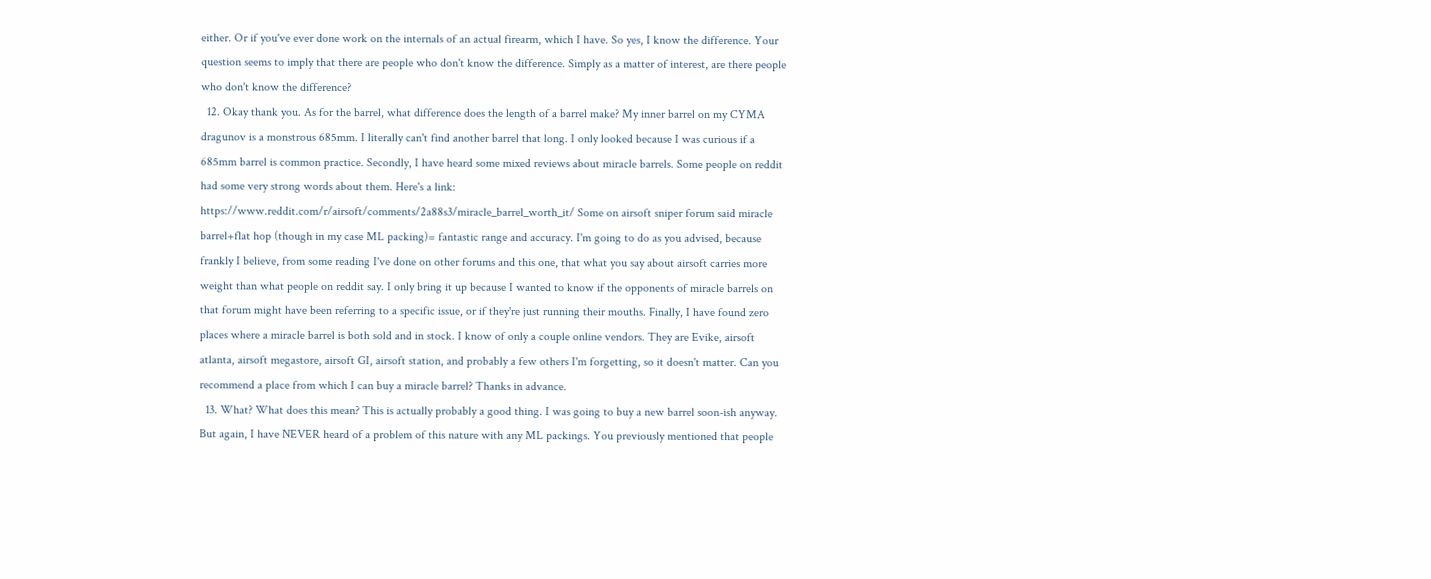either. Or if you've ever done work on the internals of an actual firearm, which I have. So yes, I know the difference. Your question seems to imply that there are people who don't know the difference. Simply as a matter of interest, are there people who don't know the difference?
  12. Okay thank you. As for the barrel, what difference does the length of a barrel make? My inner barrel on my CYMA dragunov is a monstrous 685mm. I literally can't find another barrel that long. I only looked because I was curious if a 685mm barrel is common practice. Secondly, I have heard some mixed reviews about miracle barrels. Some people on reddit had some very strong words about them. Here's a link: https://www.reddit.com/r/airsoft/comments/2a88s3/miracle_barrel_worth_it/ Some on airsoft sniper forum said miracle barrel+flat hop (though in my case ML packing)= fantastic range and accuracy. I'm going to do as you advised, because frankly I believe, from some reading I've done on other forums and this one, that what you say about airsoft carries more weight than what people on reddit say. I only bring it up because I wanted to know if the opponents of miracle barrels on that forum might have been referring to a specific issue, or if they're just running their mouths. Finally, I have found zero places where a miracle barrel is both sold and in stock. I know of only a couple online vendors. They are Evike, airsoft atlanta, airsoft megastore, airsoft GI, airsoft station, and probably a few others I'm forgetting, so it doesn't matter. Can you recommend a place from which I can buy a miracle barrel? Thanks in advance.
  13. What? What does this mean? This is actually probably a good thing. I was going to buy a new barrel soon-ish anyway. But again, I have NEVER heard of a problem of this nature with any ML packings. You previously mentioned that people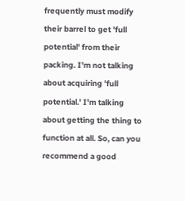frequently must modify their barrel to get 'full potential' from their packing. I'm not talking about acquiring 'full potential.' I'm talking about getting the thing to function at all. So, can you recommend a good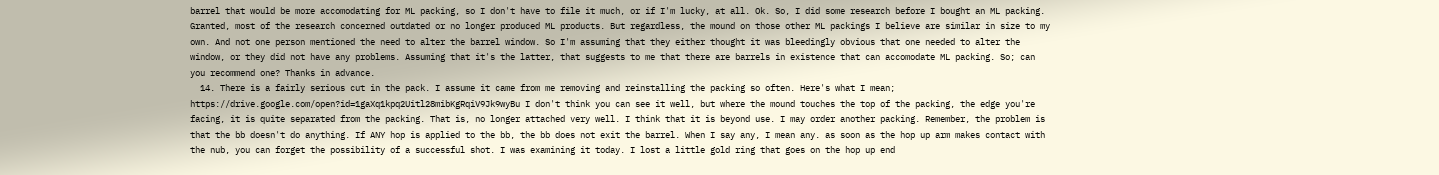barrel that would be more accomodating for ML packing, so I don't have to file it much, or if I'm lucky, at all. Ok. So, I did some research before I bought an ML packing. Granted, most of the research concerned outdated or no longer produced ML products. But regardless, the mound on those other ML packings I believe are similar in size to my own. And not one person mentioned the need to alter the barrel window. So I'm assuming that they either thought it was bleedingly obvious that one needed to alter the window, or they did not have any problems. Assuming that it's the latter, that suggests to me that there are barrels in existence that can accomodate ML packing. So; can you recommend one? Thanks in advance.
  14. There is a fairly serious cut in the pack. I assume it came from me removing and reinstalling the packing so often. Here's what I mean; https://drive.google.com/open?id=1gaXq1kpq2Uitl28mibKgRqiV9Jk9wyBu I don't think you can see it well, but where the mound touches the top of the packing, the edge you're facing, it is quite separated from the packing. That is, no longer attached very well. I think that it is beyond use. I may order another packing. Remember, the problem is that the bb doesn't do anything. If ANY hop is applied to the bb, the bb does not exit the barrel. When I say any, I mean any. as soon as the hop up arm makes contact with the nub, you can forget the possibility of a successful shot. I was examining it today. I lost a little gold ring that goes on the hop up end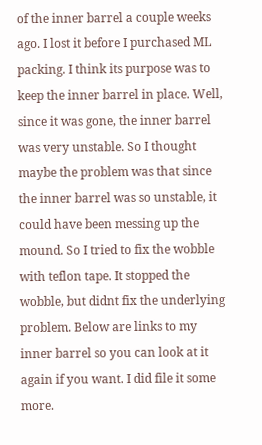of the inner barrel a couple weeks ago. I lost it before I purchased ML packing. I think its purpose was to keep the inner barrel in place. Well, since it was gone, the inner barrel was very unstable. So I thought maybe the problem was that since the inner barrel was so unstable, it could have been messing up the mound. So I tried to fix the wobble with teflon tape. It stopped the wobble, but didnt fix the underlying problem. Below are links to my inner barrel so you can look at it again if you want. I did file it some more.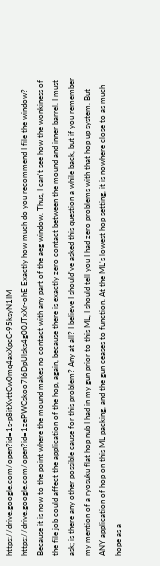https://drive.google.com/open?id=1s-p8itXvttCw0mq4axXpcC-95ksyN1IM https://drive.google.com/open?id=1zePWCskoo7I6DpUlsks4g00JTxXr-ohE Exactly how much do you recommend I file the window? Because it is now to the point where the mound makes no contact with any part of the aeg window. Thus, I can't see how the wonkiness of the file job could affect the application of the hop, again, because there is exactly zero contact between the mound and inner barrel. I must ask; is there any other possible cause for this problem? Any at all? I believe I should've asked this question a while back, but if you remember my mention of a ryosuku flat hop nub I had in my gun prior to this ML, I should tell you I had zero problems with that hop up system. But ANY application of hop on this ML packing, and the gun ceases to function. At the ML's lowest hop setting, it is nowhere close to as much hope as a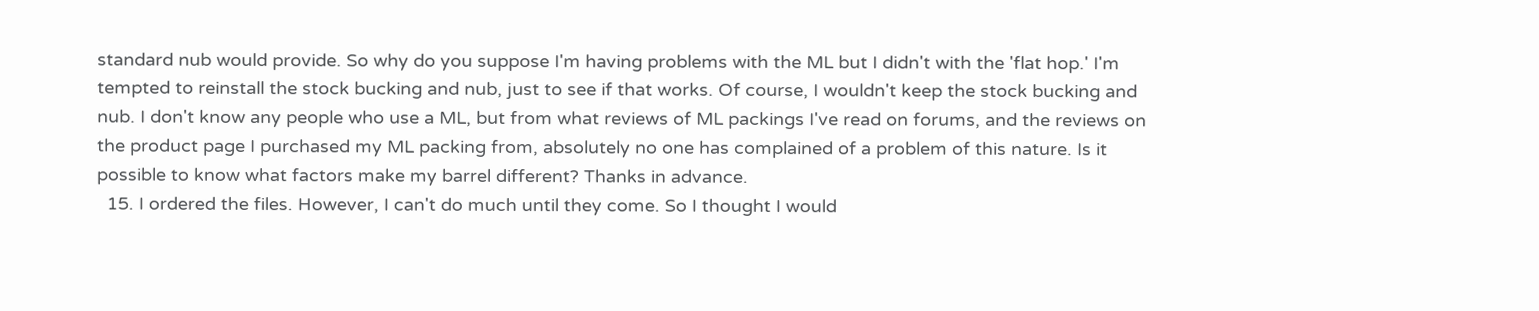standard nub would provide. So why do you suppose I'm having problems with the ML but I didn't with the 'flat hop.' I'm tempted to reinstall the stock bucking and nub, just to see if that works. Of course, I wouldn't keep the stock bucking and nub. I don't know any people who use a ML, but from what reviews of ML packings I've read on forums, and the reviews on the product page I purchased my ML packing from, absolutely no one has complained of a problem of this nature. Is it possible to know what factors make my barrel different? Thanks in advance.
  15. I ordered the files. However, I can't do much until they come. So I thought I would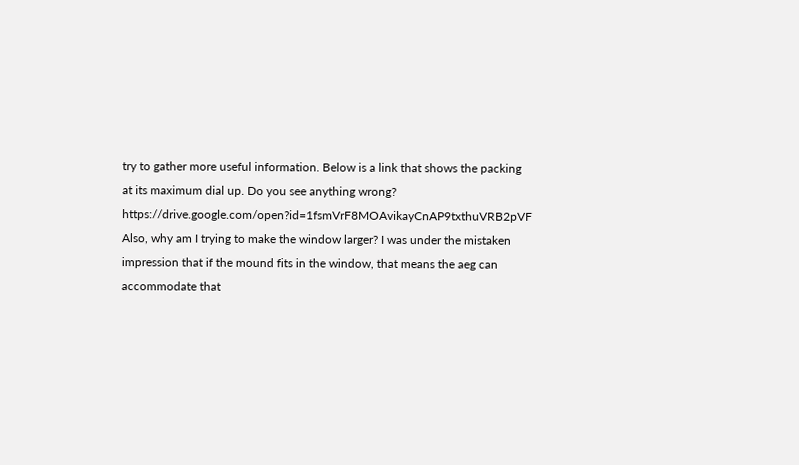try to gather more useful information. Below is a link that shows the packing at its maximum dial up. Do you see anything wrong? https://drive.google.com/open?id=1fsmVrF8MOAvikayCnAP9txthuVRB2pVF Also, why am I trying to make the window larger? I was under the mistaken impression that if the mound fits in the window, that means the aeg can accommodate that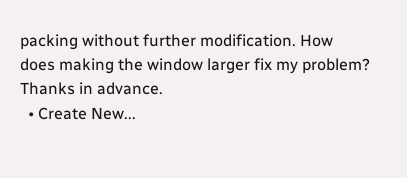packing without further modification. How does making the window larger fix my problem? Thanks in advance.
  • Create New...